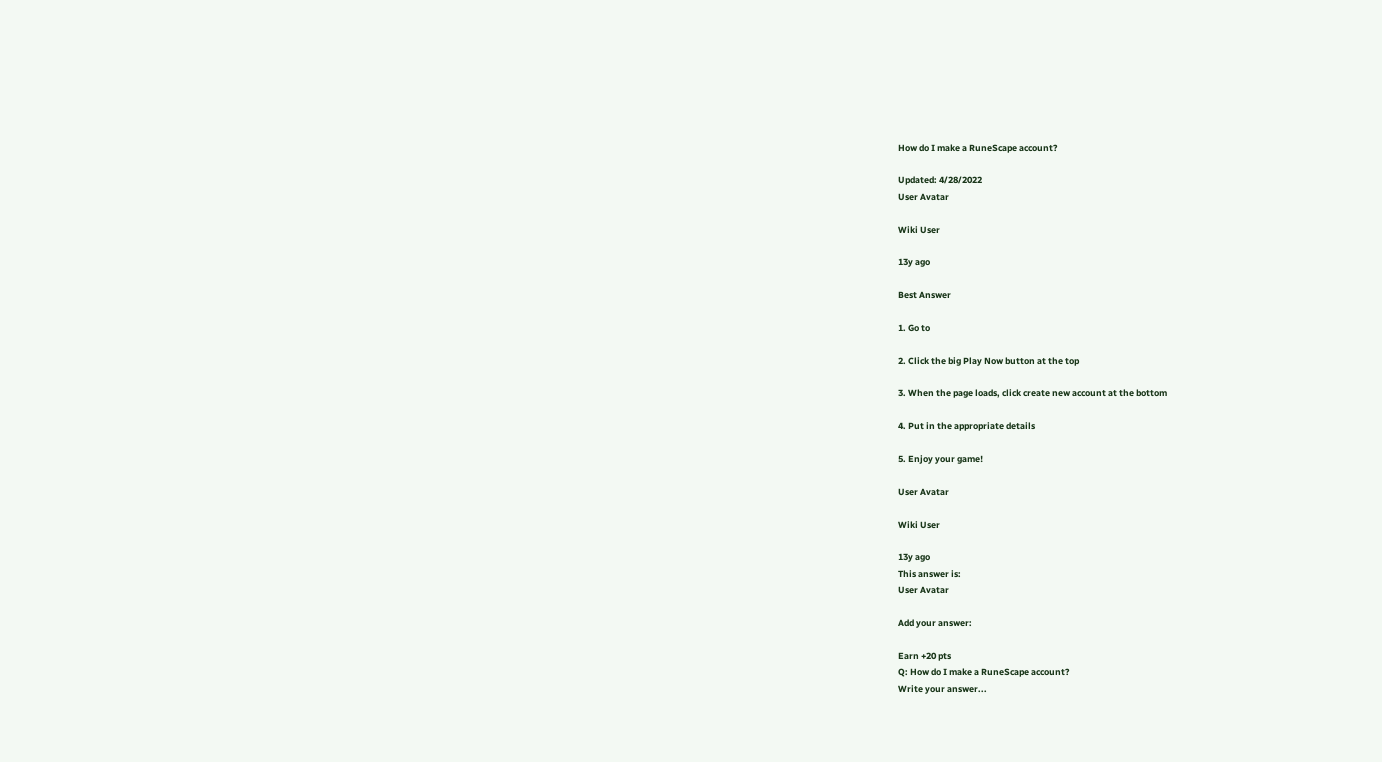How do I make a RuneScape account?

Updated: 4/28/2022
User Avatar

Wiki User

13y ago

Best Answer

1. Go to

2. Click the big Play Now button at the top

3. When the page loads, click create new account at the bottom

4. Put in the appropriate details

5. Enjoy your game!

User Avatar

Wiki User

13y ago
This answer is:
User Avatar

Add your answer:

Earn +20 pts
Q: How do I make a RuneScape account?
Write your answer...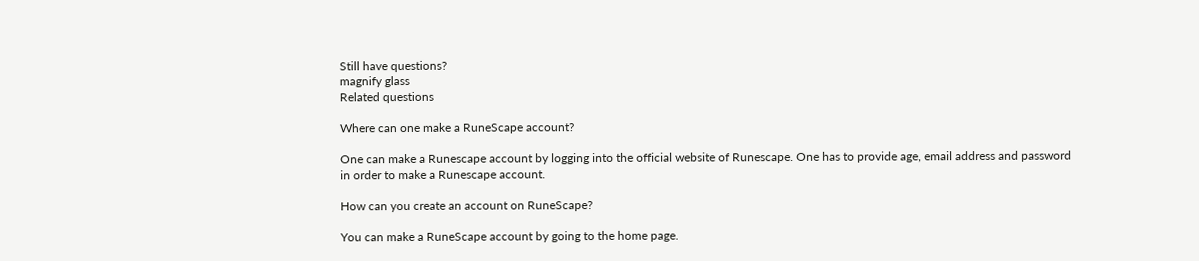Still have questions?
magnify glass
Related questions

Where can one make a RuneScape account?

One can make a Runescape account by logging into the official website of Runescape. One has to provide age, email address and password in order to make a Runescape account.

How can you create an account on RuneScape?

You can make a RuneScape account by going to the home page.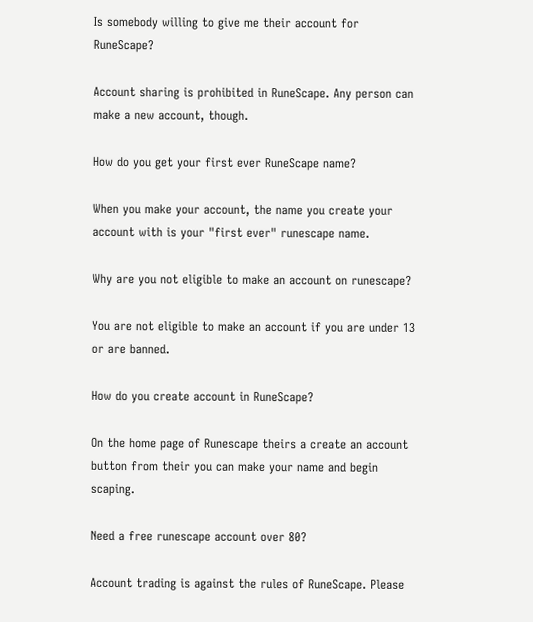Is somebody willing to give me their account for RuneScape?

Account sharing is prohibited in RuneScape. Any person can make a new account, though.

How do you get your first ever RuneScape name?

When you make your account, the name you create your account with is your "first ever" runescape name.

Why are you not eligible to make an account on runescape?

You are not eligible to make an account if you are under 13 or are banned.

How do you create account in RuneScape?

On the home page of Runescape theirs a create an account button from their you can make your name and begin scaping.

Need a free runescape account over 80?

Account trading is against the rules of RuneScape. Please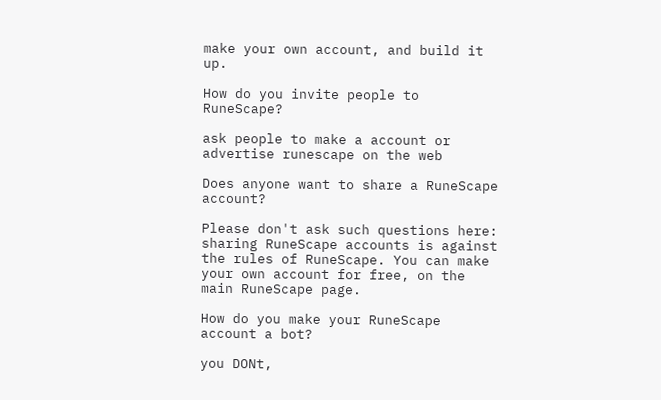make your own account, and build it up.

How do you invite people to RuneScape?

ask people to make a account or advertise runescape on the web

Does anyone want to share a RuneScape account?

Please don't ask such questions here: sharing RuneScape accounts is against the rules of RuneScape. You can make your own account for free, on the main RuneScape page.

How do you make your RuneScape account a bot?

you DONt,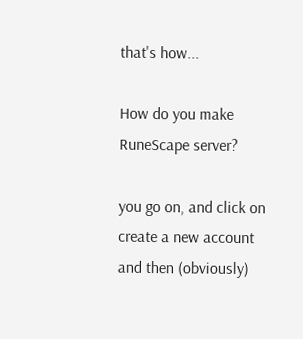that's how...

How do you make RuneScape server?

you go on, and click on create a new account and then (obviously)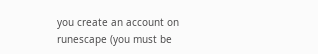you create an account on runescape (you must be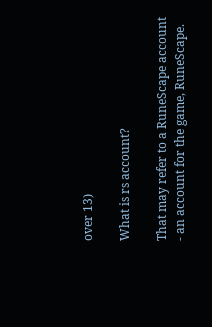over 13)

What is rs account?

That may refer to a RuneScape account - an account for the game, RuneScape.